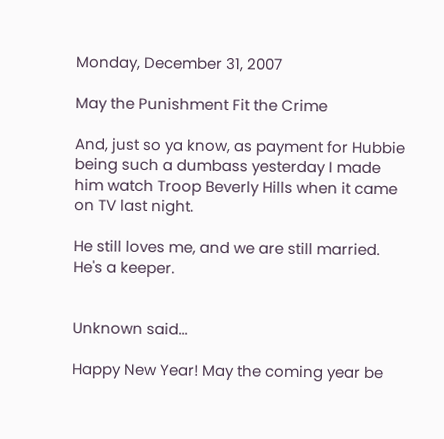Monday, December 31, 2007

May the Punishment Fit the Crime

And, just so ya know, as payment for Hubbie being such a dumbass yesterday I made him watch Troop Beverly Hills when it came on TV last night.

He still loves me, and we are still married. He's a keeper.


Unknown said...

Happy New Year! May the coming year be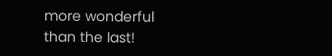more wonderful than the last!